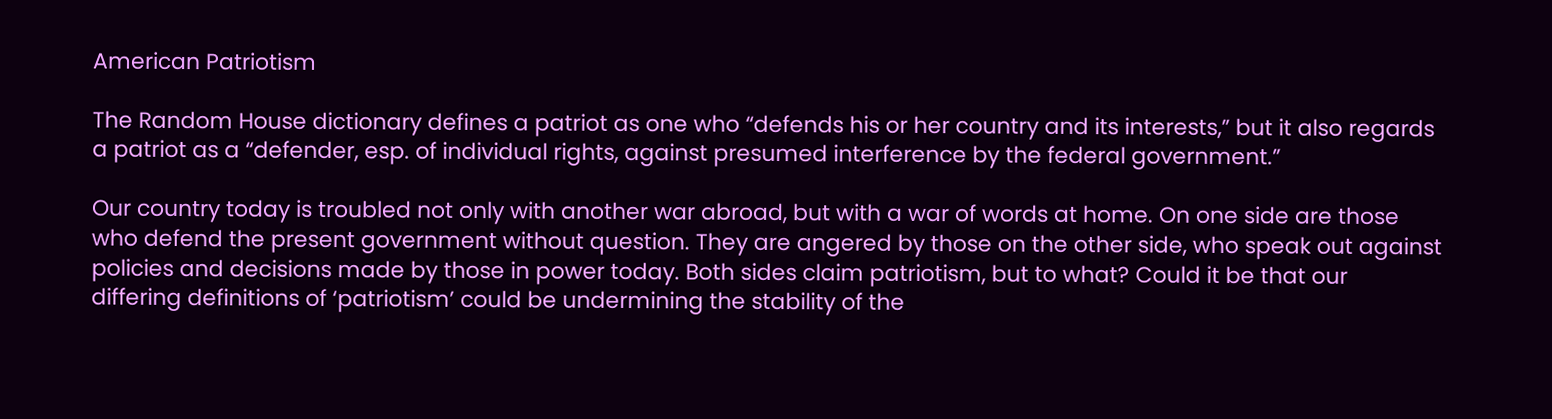American Patriotism

The Random House dictionary defines a patriot as one who “defends his or her country and its interests,” but it also regards a patriot as a “defender, esp. of individual rights, against presumed interference by the federal government.”

Our country today is troubled not only with another war abroad, but with a war of words at home. On one side are those who defend the present government without question. They are angered by those on the other side, who speak out against policies and decisions made by those in power today. Both sides claim patriotism, but to what? Could it be that our differing definitions of ‘patriotism’ could be undermining the stability of the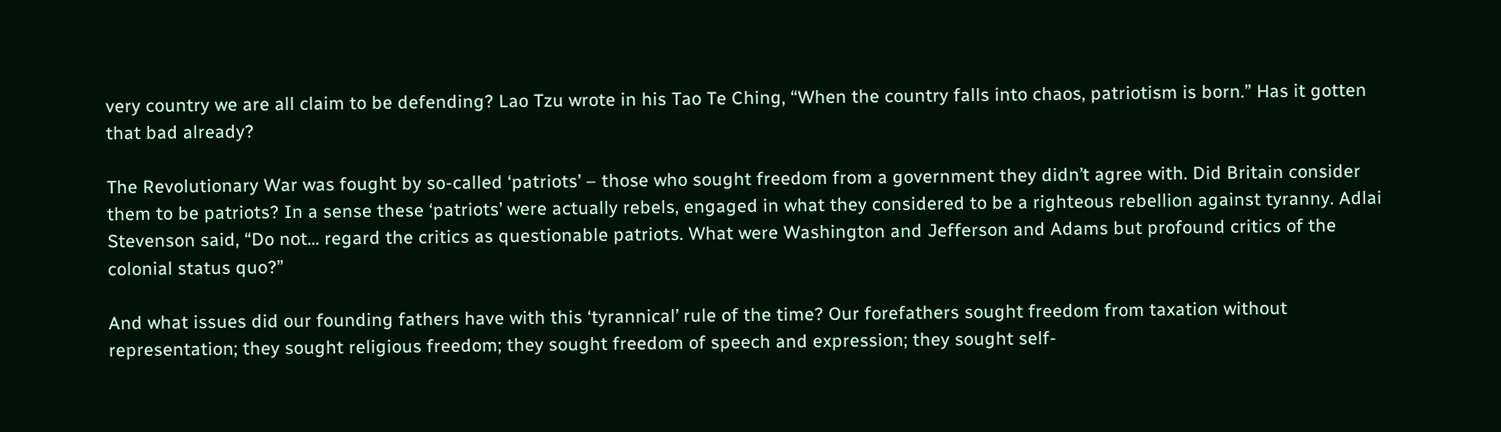very country we are all claim to be defending? Lao Tzu wrote in his Tao Te Ching, “When the country falls into chaos, patriotism is born.” Has it gotten that bad already?

The Revolutionary War was fought by so-called ‘patriots’ – those who sought freedom from a government they didn’t agree with. Did Britain consider them to be patriots? In a sense these ‘patriots’ were actually rebels, engaged in what they considered to be a righteous rebellion against tyranny. Adlai Stevenson said, “Do not… regard the critics as questionable patriots. What were Washington and Jefferson and Adams but profound critics of the colonial status quo?”

And what issues did our founding fathers have with this ‘tyrannical’ rule of the time? Our forefathers sought freedom from taxation without representation; they sought religious freedom; they sought freedom of speech and expression; they sought self-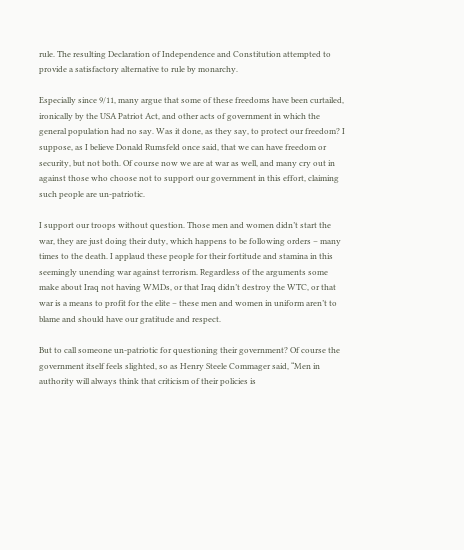rule. The resulting Declaration of Independence and Constitution attempted to provide a satisfactory alternative to rule by monarchy.

Especially since 9/11, many argue that some of these freedoms have been curtailed, ironically by the USA Patriot Act, and other acts of government in which the general population had no say. Was it done, as they say, to protect our freedom? I suppose, as I believe Donald Rumsfeld once said, that we can have freedom or security, but not both. Of course now we are at war as well, and many cry out in against those who choose not to support our government in this effort, claiming such people are un-patriotic.

I support our troops without question. Those men and women didn’t start the war, they are just doing their duty, which happens to be following orders – many times to the death. I applaud these people for their fortitude and stamina in this seemingly unending war against terrorism. Regardless of the arguments some make about Iraq not having WMDs, or that Iraq didn’t destroy the WTC, or that war is a means to profit for the elite – these men and women in uniform aren’t to blame and should have our gratitude and respect.

But to call someone un-patriotic for questioning their government? Of course the government itself feels slighted, so as Henry Steele Commager said, “Men in authority will always think that criticism of their policies is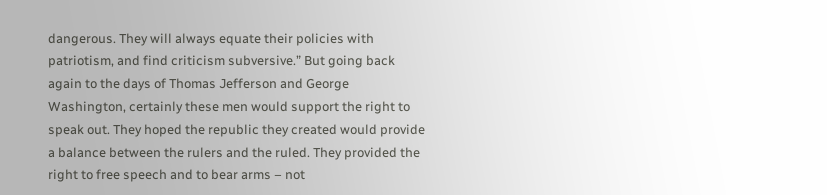dangerous. They will always equate their policies with patriotism, and find criticism subversive.” But going back again to the days of Thomas Jefferson and George Washington, certainly these men would support the right to speak out. They hoped the republic they created would provide a balance between the rulers and the ruled. They provided the right to free speech and to bear arms – not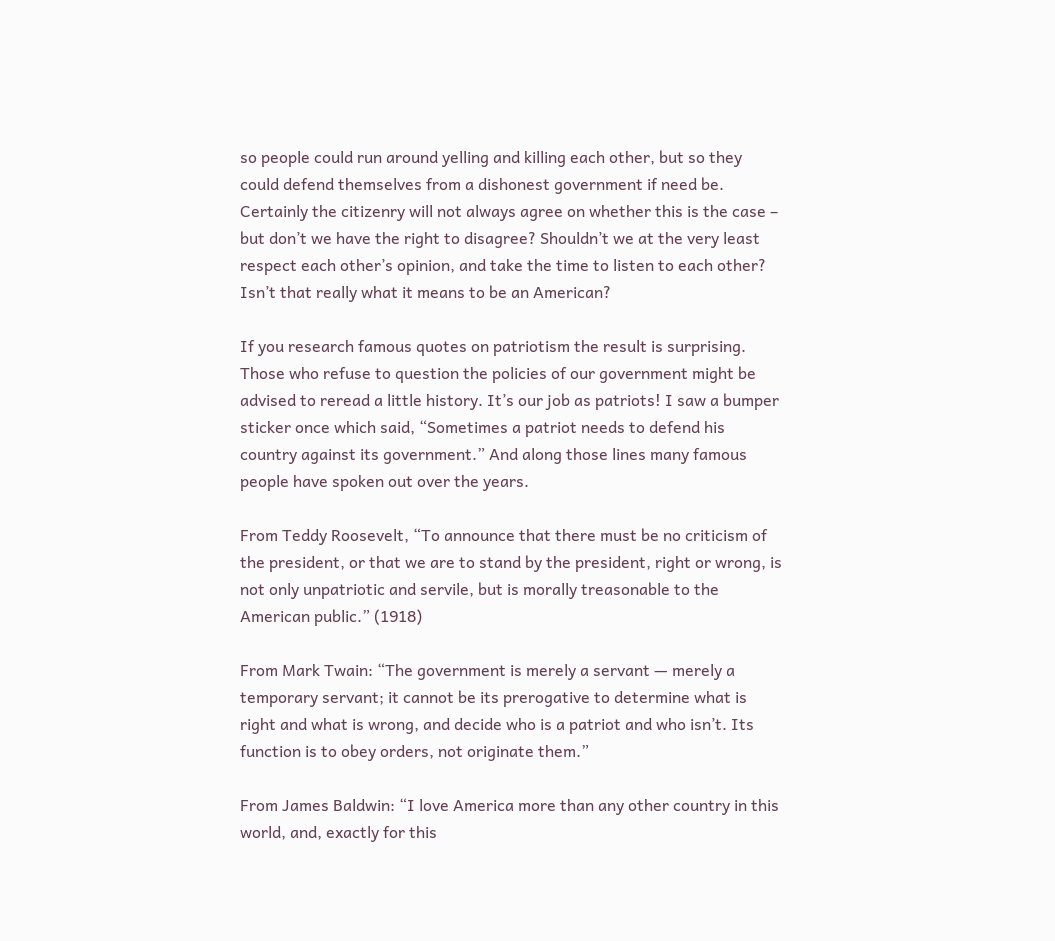so people could run around yelling and killing each other, but so they could defend themselves from a dishonest government if need be. Certainly the citizenry will not always agree on whether this is the case – but don’t we have the right to disagree? Shouldn’t we at the very least respect each other’s opinion, and take the time to listen to each other? Isn’t that really what it means to be an American?

If you research famous quotes on patriotism the result is surprising. Those who refuse to question the policies of our government might be advised to reread a little history. It’s our job as patriots! I saw a bumper sticker once which said, “Sometimes a patriot needs to defend his country against its government.” And along those lines many famous people have spoken out over the years.

From Teddy Roosevelt, “To announce that there must be no criticism of the president, or that we are to stand by the president, right or wrong, is not only unpatriotic and servile, but is morally treasonable to the American public.” (1918)

From Mark Twain: “The government is merely a servant — merely a temporary servant; it cannot be its prerogative to determine what is right and what is wrong, and decide who is a patriot and who isn’t. Its function is to obey orders, not originate them.”

From James Baldwin: “I love America more than any other country in this world, and, exactly for this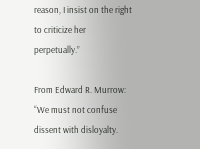reason, I insist on the right to criticize her perpetually.”

From Edward R. Murrow: “We must not confuse dissent with disloyalty.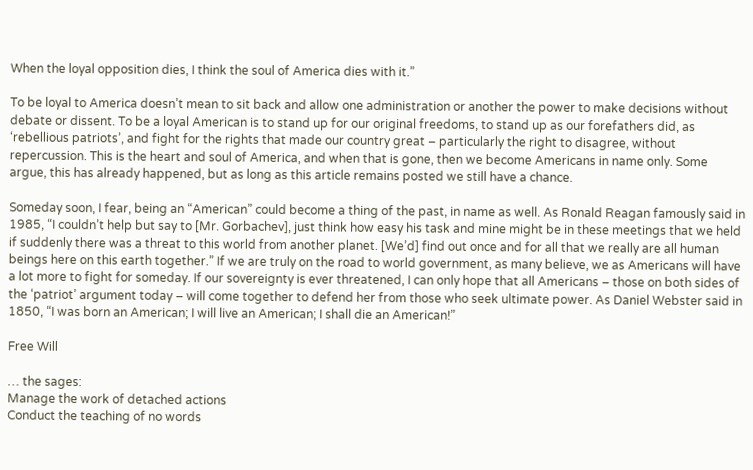When the loyal opposition dies, I think the soul of America dies with it.”

To be loyal to America doesn’t mean to sit back and allow one administration or another the power to make decisions without debate or dissent. To be a loyal American is to stand up for our original freedoms, to stand up as our forefathers did, as ‘rebellious patriots’, and fight for the rights that made our country great – particularly the right to disagree, without repercussion. This is the heart and soul of America, and when that is gone, then we become Americans in name only. Some argue, this has already happened, but as long as this article remains posted we still have a chance.

Someday soon, I fear, being an “American” could become a thing of the past, in name as well. As Ronald Reagan famously said in 1985, “I couldn’t help but say to [Mr. Gorbachev], just think how easy his task and mine might be in these meetings that we held if suddenly there was a threat to this world from another planet. [We’d] find out once and for all that we really are all human beings here on this earth together.” If we are truly on the road to world government, as many believe, we as Americans will have a lot more to fight for someday. If our sovereignty is ever threatened, I can only hope that all Americans – those on both sides of the ‘patriot’ argument today – will come together to defend her from those who seek ultimate power. As Daniel Webster said in 1850, “I was born an American; I will live an American; I shall die an American!”

Free Will

… the sages:
Manage the work of detached actions
Conduct the teaching of no words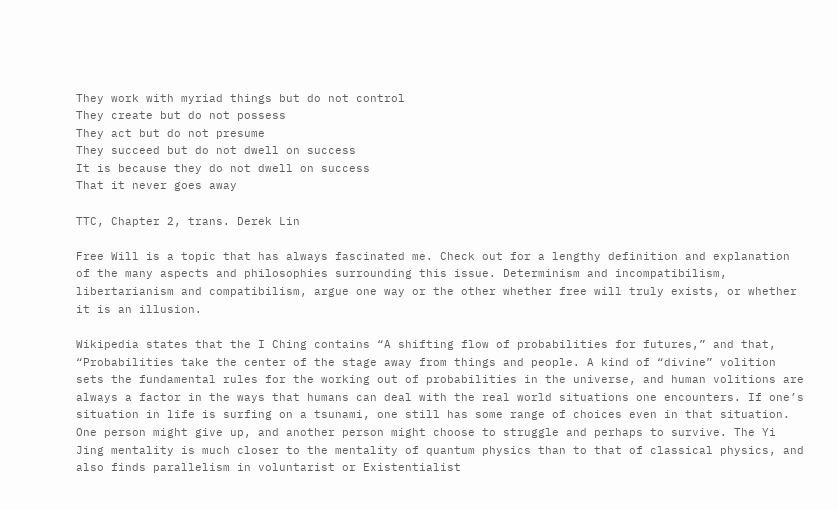They work with myriad things but do not control
They create but do not possess
They act but do not presume
They succeed but do not dwell on success
It is because they do not dwell on success
That it never goes away

TTC, Chapter 2, trans. Derek Lin

Free Will is a topic that has always fascinated me. Check out for a lengthy definition and explanation of the many aspects and philosophies surrounding this issue. Determinism and incompatibilism, libertarianism and compatibilism, argue one way or the other whether free will truly exists, or whether it is an illusion.

Wikipedia states that the I Ching contains “A shifting flow of probabilities for futures,” and that, “Probabilities take the center of the stage away from things and people. A kind of “divine” volition sets the fundamental rules for the working out of probabilities in the universe, and human volitions are always a factor in the ways that humans can deal with the real world situations one encounters. If one’s situation in life is surfing on a tsunami, one still has some range of choices even in that situation. One person might give up, and another person might choose to struggle and perhaps to survive. The Yi Jing mentality is much closer to the mentality of quantum physics than to that of classical physics, and also finds parallelism in voluntarist or Existentialist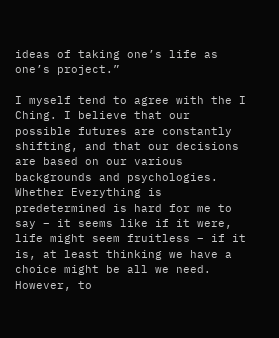ideas of taking one’s life as one’s project.”

I myself tend to agree with the I Ching. I believe that our possible futures are constantly shifting, and that our decisions are based on our various backgrounds and psychologies. Whether Everything is predetermined is hard for me to say – it seems like if it were, life might seem fruitless – if it is, at least thinking we have a choice might be all we need. However, to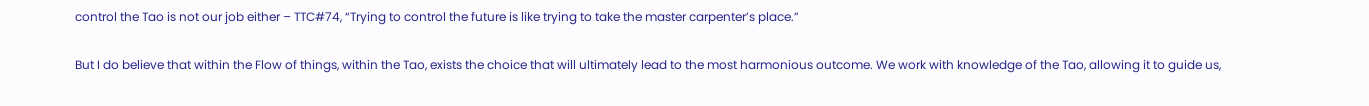control the Tao is not our job either – TTC#74, “Trying to control the future is like trying to take the master carpenter’s place.”

But I do believe that within the Flow of things, within the Tao, exists the choice that will ultimately lead to the most harmonious outcome. We work with knowledge of the Tao, allowing it to guide us,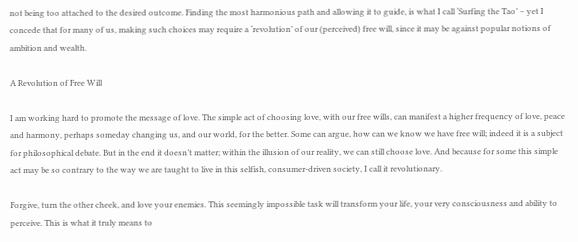not being too attached to the desired outcome. Finding the most harmonious path and allowing it to guide, is what I call ‘Surfing the Tao’ – yet I concede that for many of us, making such choices may require a ‘revolution’ of our (perceived) free will, since it may be against popular notions of ambition and wealth.

A Revolution of Free Will

I am working hard to promote the message of love. The simple act of choosing love, with our free wills, can manifest a higher frequency of love, peace and harmony, perhaps someday changing us, and our world, for the better. Some can argue, how can we know we have free will; indeed it is a subject for philosophical debate. But in the end it doesn’t matter; within the illusion of our reality, we can still choose love. And because for some this simple act may be so contrary to the way we are taught to live in this selfish, consumer-driven society, I call it revolutionary.

Forgive, turn the other cheek, and love your enemies. This seemingly impossible task will transform your life, your very consciousness and ability to perceive. This is what it truly means to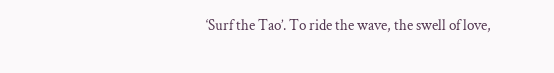‘Surf the Tao’. To ride the wave, the swell of love,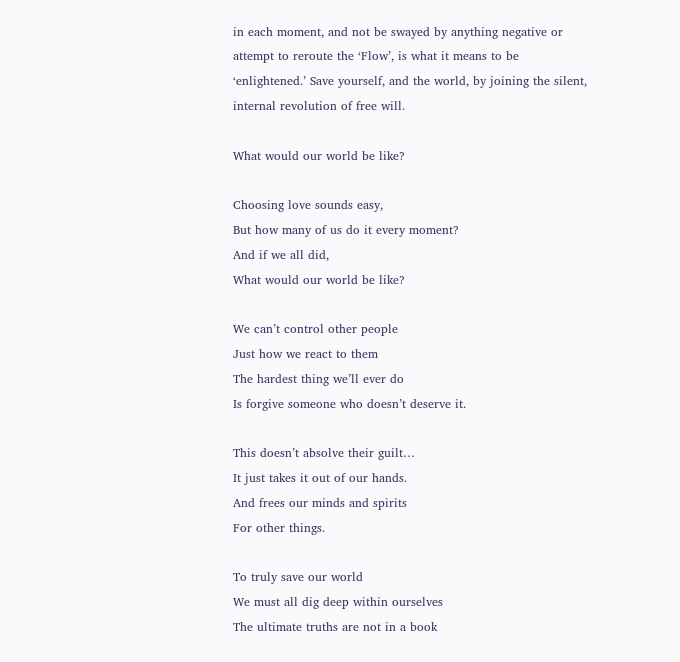in each moment, and not be swayed by anything negative or attempt to reroute the ‘Flow’, is what it means to be ‘enlightened.’ Save yourself, and the world, by joining the silent, internal revolution of free will.

What would our world be like?

Choosing love sounds easy,
But how many of us do it every moment?
And if we all did,
What would our world be like?

We can’t control other people
Just how we react to them
The hardest thing we’ll ever do
Is forgive someone who doesn’t deserve it.

This doesn’t absolve their guilt…
It just takes it out of our hands.
And frees our minds and spirits
For other things.

To truly save our world
We must all dig deep within ourselves
The ultimate truths are not in a book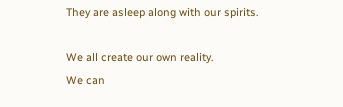They are asleep along with our spirits.

We all create our own reality.
We can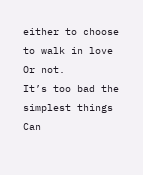either to choose to walk in love
Or not.
It’s too bad the simplest things
Can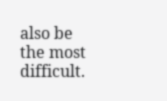also be the most difficult.